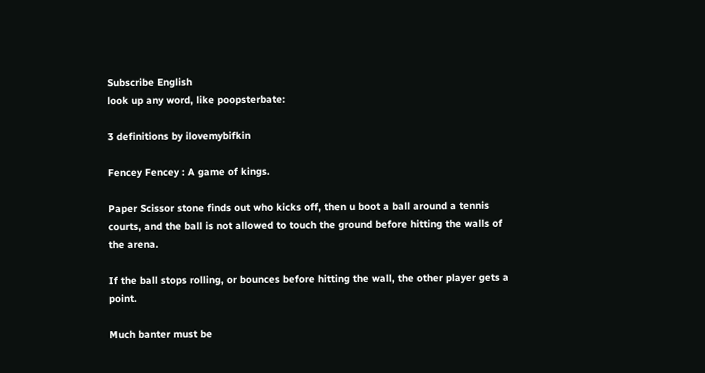Subscribe English
look up any word, like poopsterbate:

3 definitions by ilovemybifkin

Fencey Fencey : A game of kings.

Paper Scissor stone finds out who kicks off, then u boot a ball around a tennis courts, and the ball is not allowed to touch the ground before hitting the walls of the arena.

If the ball stops rolling, or bounces before hitting the wall, the other player gets a point.

Much banter must be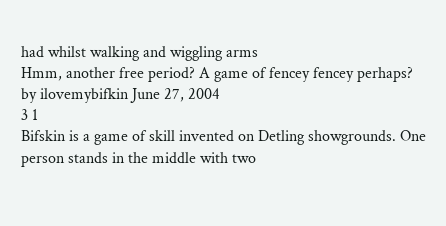had whilst walking and wiggling arms
Hmm, another free period? A game of fencey fencey perhaps?
by ilovemybifkin June 27, 2004
3 1
Bifskin is a game of skill invented on Detling showgrounds. One person stands in the middle with two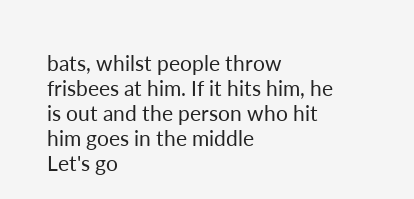bats, whilst people throw frisbees at him. If it hits him, he is out and the person who hit him goes in the middle
Let's go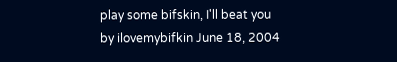play some bifskin, I'll beat you
by ilovemybifkin June 18, 2004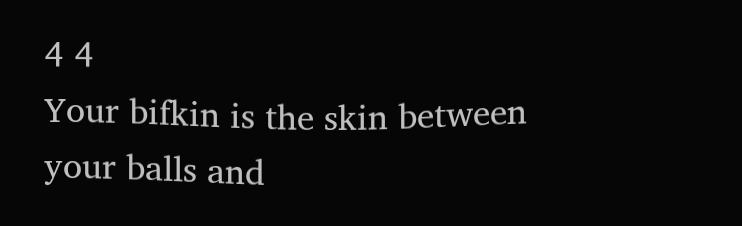4 4
Your bifkin is the skin between your balls and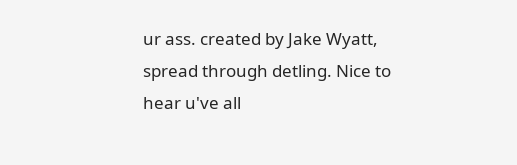ur ass. created by Jake Wyatt, spread through detling. Nice to hear u've all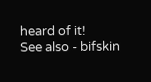heard of it!
See also - bifskin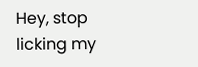Hey, stop licking my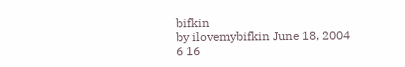bifkin
by ilovemybifkin June 18, 2004
6 16